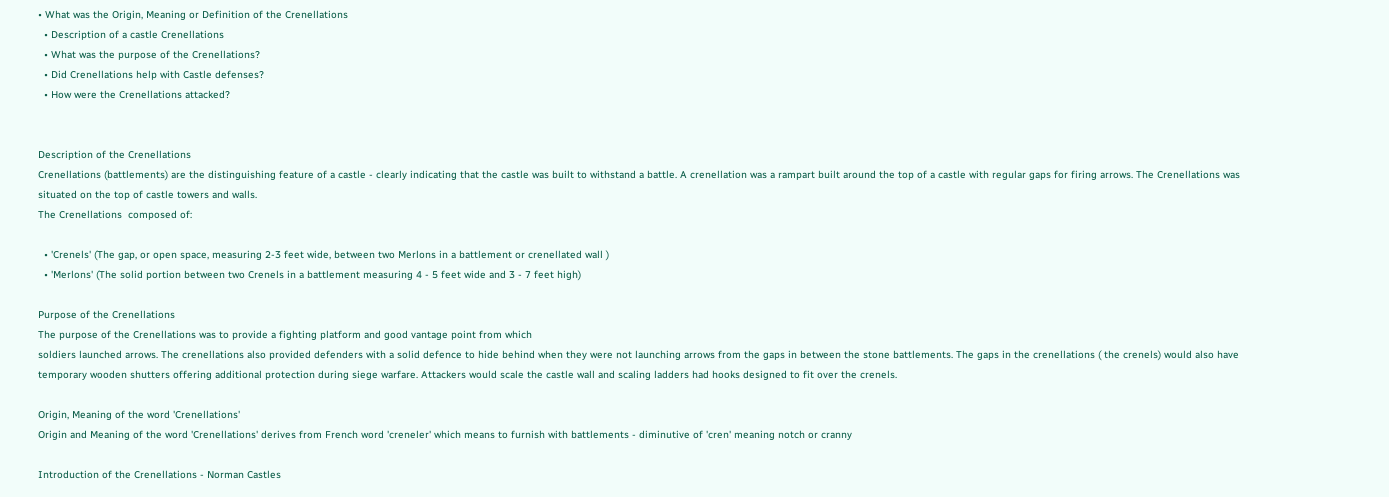• What was the Origin, Meaning or Definition of the Crenellations
  • Description of a castle Crenellations
  • What was the purpose of the Crenellations?
  • Did Crenellations help with Castle defenses?
  • How were the Crenellations attacked?


Description of the Crenellations
Crenellations (battlements) are the distinguishing feature of a castle - clearly indicating that the castle was built to withstand a battle. A crenellation was a rampart built around the top of a castle with regular gaps for firing arrows. The Crenellations was situated on the top of castle towers and walls.
The Crenellations  composed of:

  • 'Crenels' (The gap, or open space, measuring 2-3 feet wide, between two Merlons in a battlement or crenellated wall )
  • 'Merlons' (The solid portion between two Crenels in a battlement measuring 4 - 5 feet wide and 3 - 7 feet high)

Purpose of the Crenellations
The purpose of the Crenellations was to provide a fighting platform and good vantage point from which
soldiers launched arrows. The crenellations also provided defenders with a solid defence to hide behind when they were not launching arrows from the gaps in between the stone battlements. The gaps in the crenellations ( the crenels) would also have temporary wooden shutters offering additional protection during siege warfare. Attackers would scale the castle wall and scaling ladders had hooks designed to fit over the crenels.

Origin, Meaning of the word 'Crenellations'
Origin and Meaning of the word 'Crenellations' derives from French word 'creneler' which means to furnish with battlements - diminutive of 'cren' meaning notch or cranny

Introduction of the Crenellations - Norman Castles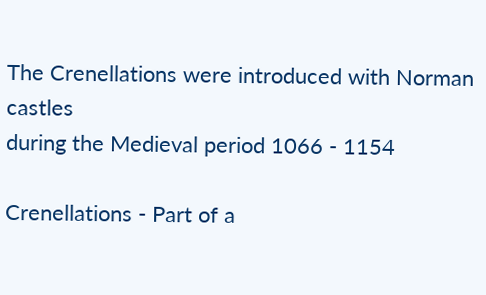The Crenellations were introduced with Norman castles
during the Medieval period 1066 - 1154

Crenellations - Part of a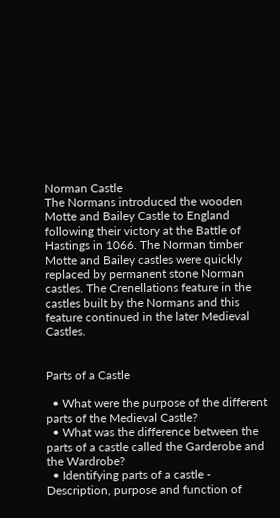Norman Castle
The Normans introduced the wooden Motte and Bailey Castle to England following their victory at the Battle of Hastings in 1066. The Norman timber Motte and Bailey castles were quickly replaced by permanent stone Norman castles. The Crenellations feature in the castles built by the Normans and this feature continued in the later Medieval Castles.


Parts of a Castle

  • What were the purpose of the different parts of the Medieval Castle?
  • What was the difference between the parts of a castle called the Garderobe and the Wardrobe?
  • Identifying parts of a castle - Description, purpose and function of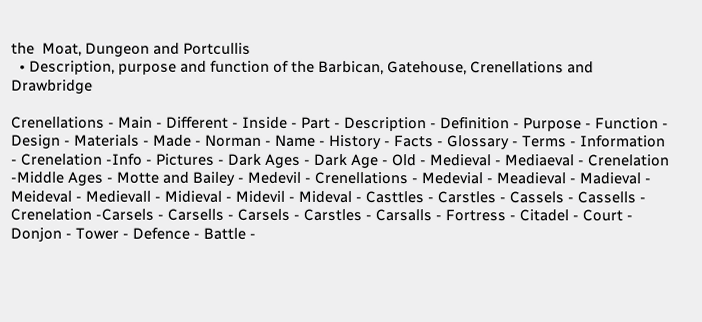the  Moat, Dungeon and Portcullis
  • Description, purpose and function of the Barbican, Gatehouse, Crenellations and Drawbridge

Crenellations - Main - Different - Inside - Part - Description - Definition - Purpose - Function - Design - Materials - Made - Norman - Name - History - Facts - Glossary - Terms - Information - Crenelation -Info - Pictures - Dark Ages - Dark Age - Old - Medieval - Mediaeval - Crenelation -Middle Ages - Motte and Bailey - Medevil - Crenellations - Medevial - Meadieval - Madieval - Meideval - Medievall - Midieval - Midevil - Mideval - Casttles - Carstles - Cassels - Cassells - Crenelation -Carsels - Carsells - Carsels - Carstles - Carsalls - Fortress - Citadel - Court - Donjon - Tower - Defence - Battle -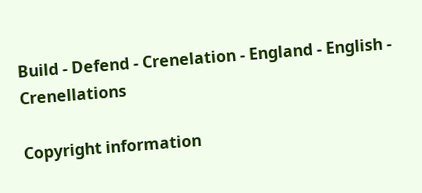Build - Defend - Crenelation - England - English - Crenellations

Copyright information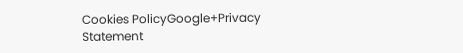Cookies PolicyGoogle+Privacy Statement